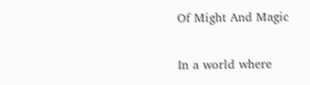Of Might And Magic

In a world where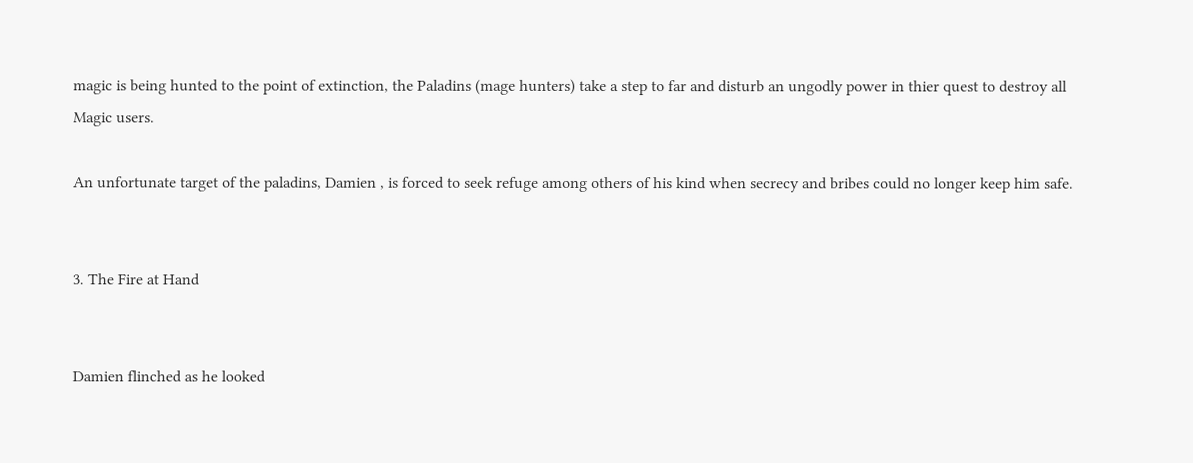magic is being hunted to the point of extinction, the Paladins (mage hunters) take a step to far and disturb an ungodly power in thier quest to destroy all Magic users.

An unfortunate target of the paladins, Damien , is forced to seek refuge among others of his kind when secrecy and bribes could no longer keep him safe.


3. The Fire at Hand


Damien flinched as he looked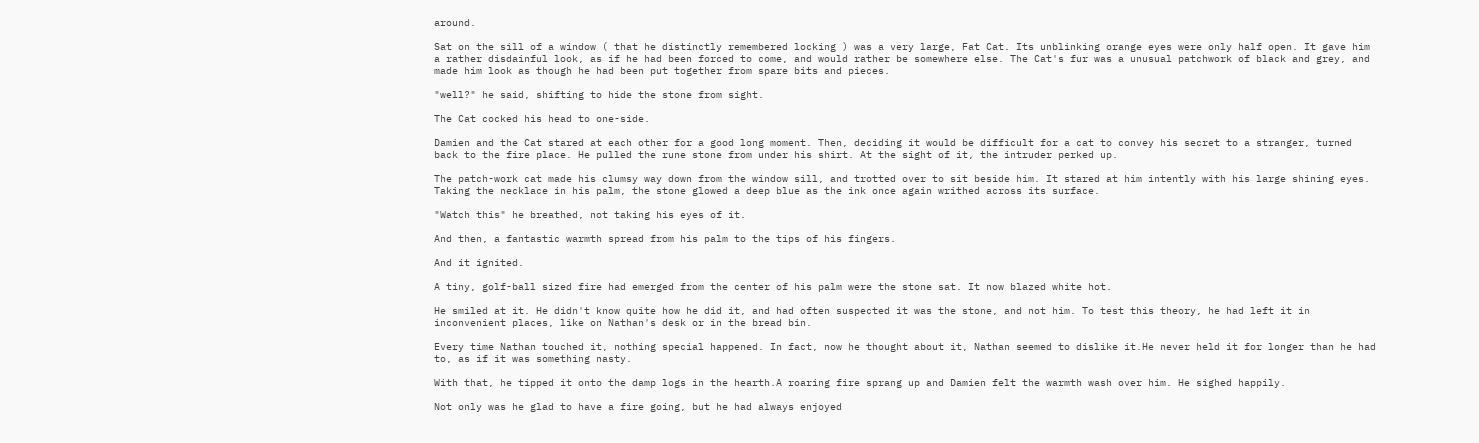around.

Sat on the sill of a window ( that he distinctly remembered locking ) was a very large, Fat Cat. Its unblinking orange eyes were only half open. It gave him a rather disdainful look, as if he had been forced to come, and would rather be somewhere else. The Cat's fur was a unusual patchwork of black and grey, and made him look as though he had been put together from spare bits and pieces.

"well?" he said, shifting to hide the stone from sight.

The Cat cocked his head to one-side.

Damien and the Cat stared at each other for a good long moment. Then, deciding it would be difficult for a cat to convey his secret to a stranger, turned back to the fire place. He pulled the rune stone from under his shirt. At the sight of it, the intruder perked up.

The patch-work cat made his clumsy way down from the window sill, and trotted over to sit beside him. It stared at him intently with his large shining eyes. Taking the necklace in his palm, the stone glowed a deep blue as the ink once again writhed across its surface.

"Watch this" he breathed, not taking his eyes of it.

And then, a fantastic warmth spread from his palm to the tips of his fingers.

And it ignited.

A tiny, golf-ball sized fire had emerged from the center of his palm were the stone sat. It now blazed white hot.

He smiled at it. He didn't know quite how he did it, and had often suspected it was the stone, and not him. To test this theory, he had left it in inconvenient places, like on Nathan's desk or in the bread bin.

Every time Nathan touched it, nothing special happened. In fact, now he thought about it, Nathan seemed to dislike it.He never held it for longer than he had to, as if it was something nasty.

With that, he tipped it onto the damp logs in the hearth.A roaring fire sprang up and Damien felt the warmth wash over him. He sighed happily.

Not only was he glad to have a fire going, but he had always enjoyed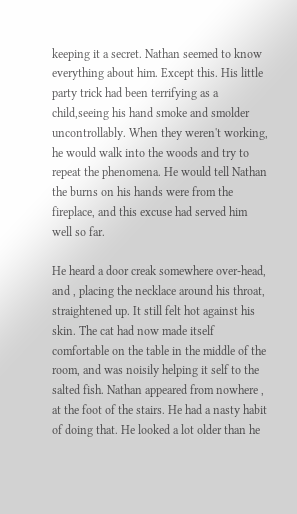keeping it a secret. Nathan seemed to know everything about him. Except this. His little party trick had been terrifying as a child,seeing his hand smoke and smolder uncontrollably. When they weren't working, he would walk into the woods and try to repeat the phenomena. He would tell Nathan the burns on his hands were from the fireplace, and this excuse had served him well so far.

He heard a door creak somewhere over-head, and , placing the necklace around his throat, straightened up. It still felt hot against his skin. The cat had now made itself comfortable on the table in the middle of the room, and was noisily helping it self to the salted fish. Nathan appeared from nowhere , at the foot of the stairs. He had a nasty habit of doing that. He looked a lot older than he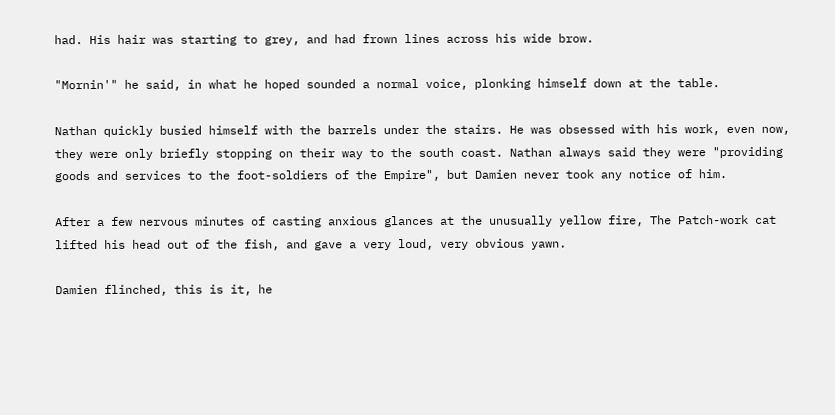had. His hair was starting to grey, and had frown lines across his wide brow.

"Mornin'" he said, in what he hoped sounded a normal voice, plonking himself down at the table.

Nathan quickly busied himself with the barrels under the stairs. He was obsessed with his work, even now, they were only briefly stopping on their way to the south coast. Nathan always said they were "providing goods and services to the foot-soldiers of the Empire", but Damien never took any notice of him.

After a few nervous minutes of casting anxious glances at the unusually yellow fire, The Patch-work cat lifted his head out of the fish, and gave a very loud, very obvious yawn.

Damien flinched, this is it, he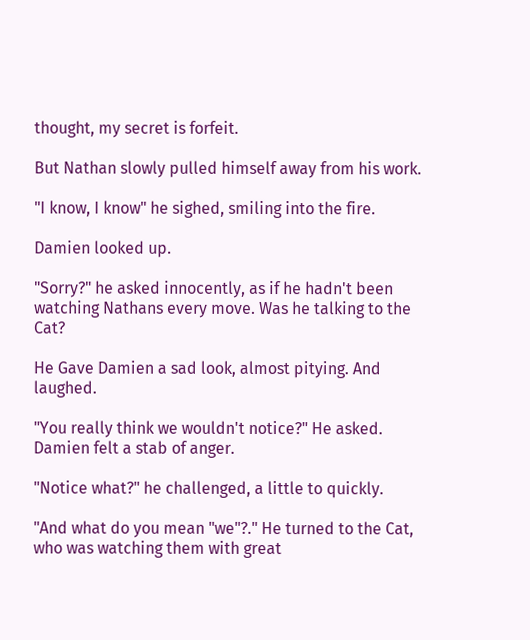thought, my secret is forfeit.

But Nathan slowly pulled himself away from his work.

"I know, I know" he sighed, smiling into the fire.

Damien looked up.

"Sorry?" he asked innocently, as if he hadn't been watching Nathans every move. Was he talking to the Cat?

He Gave Damien a sad look, almost pitying. And laughed.

"You really think we wouldn't notice?" He asked. Damien felt a stab of anger.

"Notice what?" he challenged, a little to quickly.

"And what do you mean "we"?." He turned to the Cat, who was watching them with great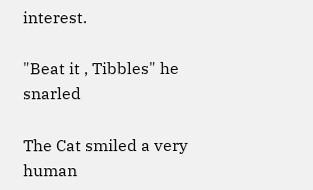interest.

"Beat it , Tibbles" he snarled

The Cat smiled a very human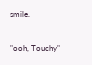smile.

"ooh, Touchy"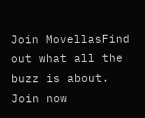Join MovellasFind out what all the buzz is about. Join now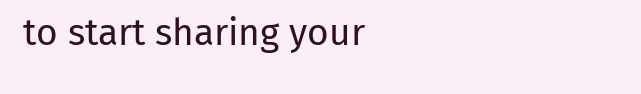to start sharing your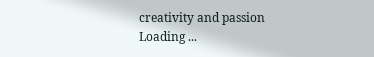creativity and passion
Loading ...